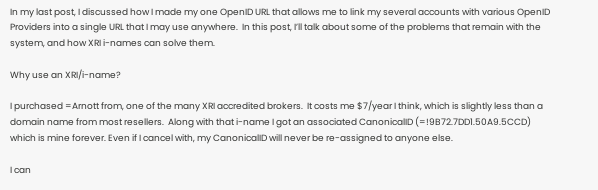In my last post, I discussed how I made my one OpenID URL that allows me to link my several accounts with various OpenID Providers into a single URL that I may use anywhere.  In this post, I’ll talk about some of the problems that remain with the system, and how XRI i-names can solve them.

Why use an XRI/i-name?

I purchased =Arnott from, one of the many XRI accredited brokers.  It costs me $7/year I think, which is slightly less than a domain name from most resellers.  Along with that i-name I got an associated CanonicalID (=!9B72.7DD1.50A9.5CCD) which is mine forever. Even if I cancel with, my CanonicalID will never be re-assigned to anyone else.

I can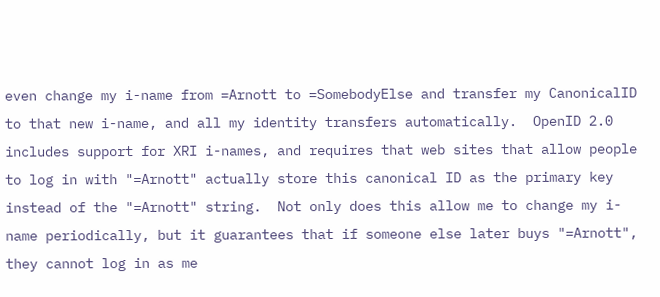even change my i-name from =Arnott to =SomebodyElse and transfer my CanonicalID to that new i-name, and all my identity transfers automatically.  OpenID 2.0 includes support for XRI i-names, and requires that web sites that allow people to log in with "=Arnott" actually store this canonical ID as the primary key instead of the "=Arnott" string.  Not only does this allow me to change my i-name periodically, but it guarantees that if someone else later buys "=Arnott", they cannot log in as me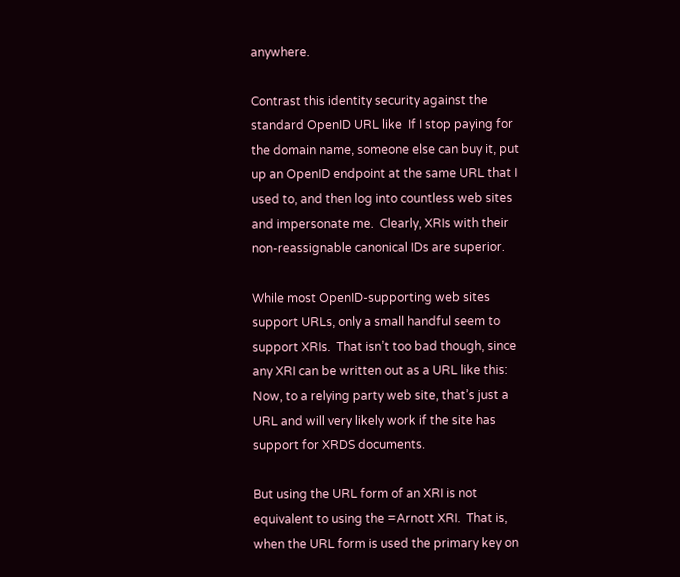anywhere.

Contrast this identity security against the standard OpenID URL like  If I stop paying for the domain name, someone else can buy it, put up an OpenID endpoint at the same URL that I used to, and then log into countless web sites and impersonate me.  Clearly, XRIs with their non-reassignable canonical IDs are superior.

While most OpenID-supporting web sites support URLs, only a small handful seem to support XRIs.  That isn’t too bad though, since any XRI can be written out as a URL like this:  Now, to a relying party web site, that’s just a URL and will very likely work if the site has support for XRDS documents.

But using the URL form of an XRI is not equivalent to using the =Arnott XRI.  That is, when the URL form is used the primary key on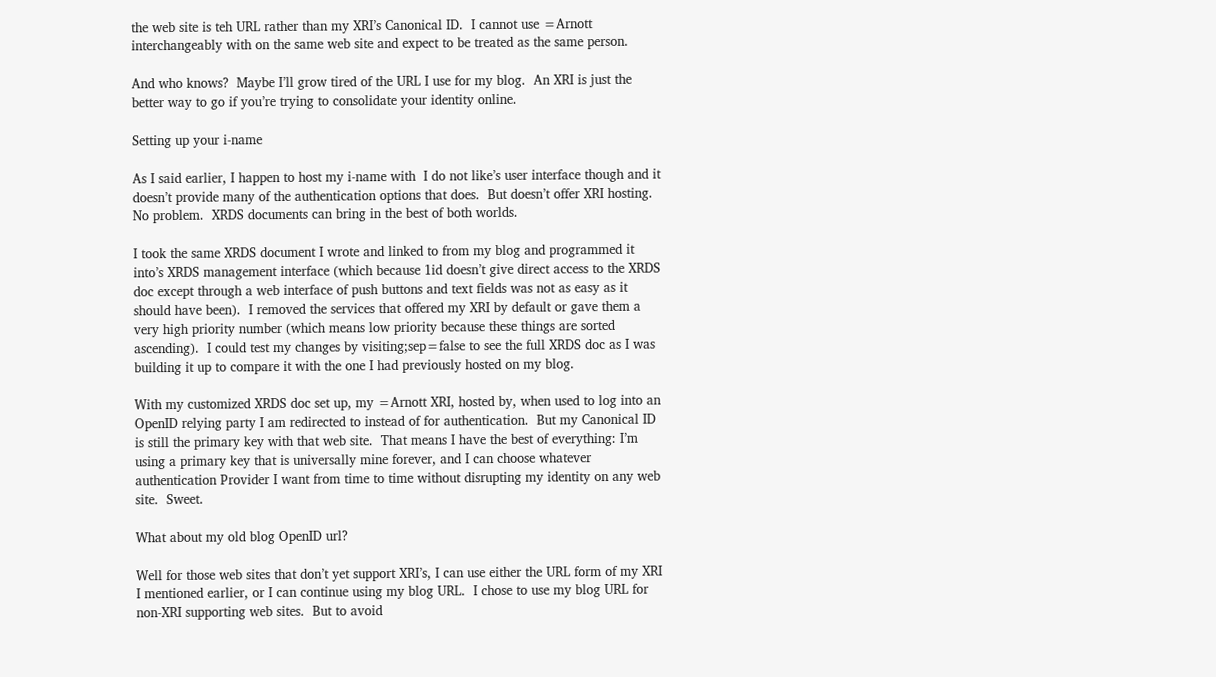the web site is teh URL rather than my XRI’s Canonical ID.  I cannot use =Arnott interchangeably with on the same web site and expect to be treated as the same person.

And who knows?  Maybe I’ll grow tired of the URL I use for my blog.  An XRI is just the better way to go if you’re trying to consolidate your identity online.

Setting up your i-name

As I said earlier, I happen to host my i-name with  I do not like’s user interface though and it doesn’t provide many of the authentication options that does.  But doesn’t offer XRI hosting.  No problem.  XRDS documents can bring in the best of both worlds.

I took the same XRDS document I wrote and linked to from my blog and programmed it into’s XRDS management interface (which because 1id doesn’t give direct access to the XRDS doc except through a web interface of push buttons and text fields was not as easy as it should have been).  I removed the services that offered my XRI by default or gave them a very high priority number (which means low priority because these things are sorted ascending).  I could test my changes by visiting;sep=false to see the full XRDS doc as I was building it up to compare it with the one I had previously hosted on my blog.

With my customized XRDS doc set up, my =Arnott XRI, hosted by, when used to log into an OpenID relying party I am redirected to instead of for authentication.  But my Canonical ID is still the primary key with that web site.  That means I have the best of everything: I’m using a primary key that is universally mine forever, and I can choose whatever authentication Provider I want from time to time without disrupting my identity on any web site.  Sweet.

What about my old blog OpenID url?

Well for those web sites that don’t yet support XRI’s, I can use either the URL form of my XRI I mentioned earlier, or I can continue using my blog URL.  I chose to use my blog URL for non-XRI supporting web sites.  But to avoid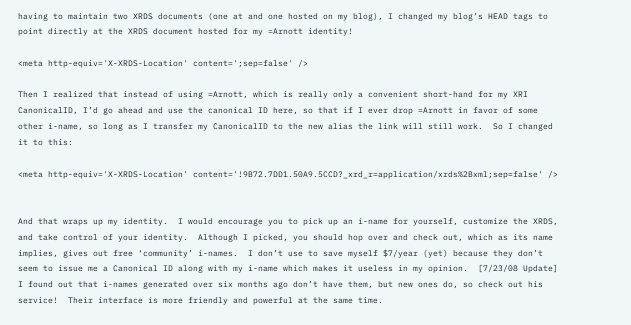having to maintain two XRDS documents (one at and one hosted on my blog), I changed my blog’s HEAD tags to point directly at the XRDS document hosted for my =Arnott identity!

<meta http-equiv='X-XRDS-Location' content=';sep=false' />

Then I realized that instead of using =Arnott, which is really only a convenient short-hand for my XRI CanonicalID, I’d go ahead and use the canonical ID here, so that if I ever drop =Arnott in favor of some other i-name, so long as I transfer my CanonicalID to the new alias the link will still work.  So I changed it to this:

<meta http-equiv='X-XRDS-Location' content='!9B72.7DD1.50A9.5CCD?_xrd_r=application/xrds%2Bxml;sep=false' />


And that wraps up my identity.  I would encourage you to pick up an i-name for yourself, customize the XRDS, and take control of your identity.  Although I picked, you should hop over and check out, which as its name implies, gives out free ‘community’ i-names.  I don’t use to save myself $7/year (yet) because they don’t seem to issue me a Canonical ID along with my i-name which makes it useless in my opinion.  [7/23/08 Update] I found out that i-names generated over six months ago don’t have them, but new ones do, so check out his service!  Their interface is more friendly and powerful at the same time.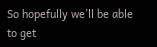So hopefully we’ll be able to get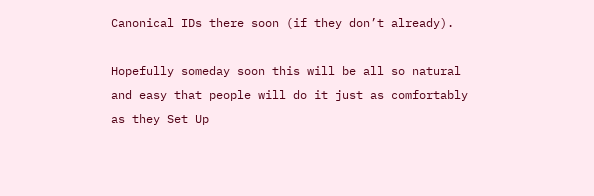Canonical IDs there soon (if they don’t already).

Hopefully someday soon this will be all so natural and easy that people will do it just as comfortably as they Set Up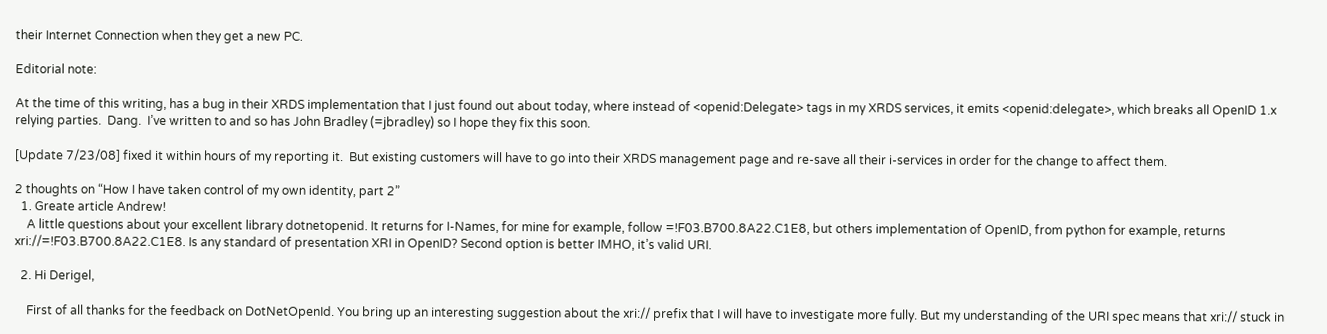their Internet Connection when they get a new PC.

Editorial note:

At the time of this writing, has a bug in their XRDS implementation that I just found out about today, where instead of <openid:Delegate> tags in my XRDS services, it emits <openid:delegate>, which breaks all OpenID 1.x relying parties.  Dang.  I’ve written to and so has John Bradley (=jbradley) so I hope they fix this soon.

[Update 7/23/08] fixed it within hours of my reporting it.  But existing customers will have to go into their XRDS management page and re-save all their i-services in order for the change to affect them.

2 thoughts on “How I have taken control of my own identity, part 2”
  1. Greate article Andrew!
    A little questions about your excellent library dotnetopenid. It returns for I-Names, for mine for example, follow =!F03.B700.8A22.C1E8, but others implementation of OpenID, from python for example, returns xri://=!F03.B700.8A22.C1E8. Is any standard of presentation XRI in OpenID? Second option is better IMHO, it’s valid URI.

  2. Hi Derigel,

    First of all thanks for the feedback on DotNetOpenId. You bring up an interesting suggestion about the xri:// prefix that I will have to investigate more fully. But my understanding of the URI spec means that xri:// stuck in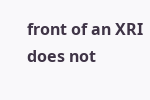front of an XRI does not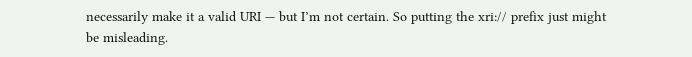necessarily make it a valid URI — but I’m not certain. So putting the xri:// prefix just might be misleading.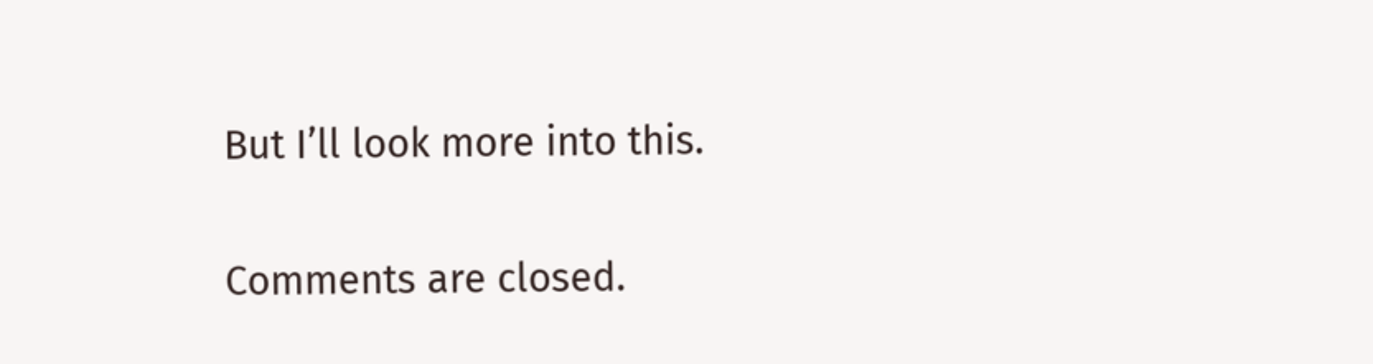But I’ll look more into this.

Comments are closed.